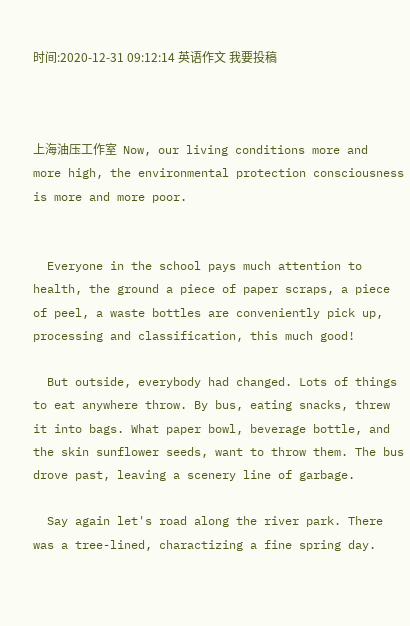时间:2020-12-31 09:12:14 英语作文 我要投稿



上海油压工作室  Now, our living conditions more and more high, the environmental protection consciousness is more and more poor.


  Everyone in the school pays much attention to health, the ground a piece of paper scraps, a piece of peel, a waste bottles are conveniently pick up, processing and classification, this much good!

  But outside, everybody had changed. Lots of things to eat anywhere throw. By bus, eating snacks, threw it into bags. What paper bowl, beverage bottle, and the skin sunflower seeds, want to throw them. The bus drove past, leaving a scenery line of garbage.

  Say again let's road along the river park. There was a tree-lined, charactizing a fine spring day.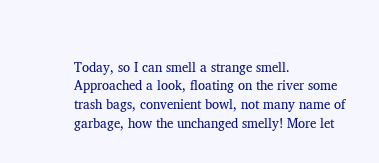Today, so I can smell a strange smell. Approached a look, floating on the river some trash bags, convenient bowl, not many name of garbage, how the unchanged smelly! More let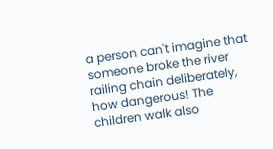a person can't imagine that someone broke the river railing chain deliberately, how dangerous! The children walk also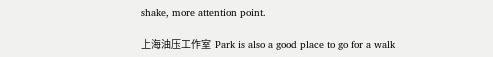shake, more attention point.

上海油压工作室  Park is also a good place to go for a walk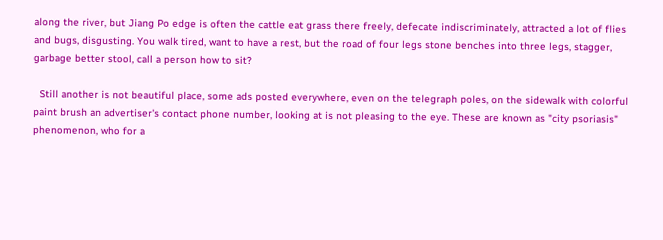along the river, but Jiang Po edge is often the cattle eat grass there freely, defecate indiscriminately, attracted a lot of flies and bugs, disgusting. You walk tired, want to have a rest, but the road of four legs stone benches into three legs, stagger, garbage better stool, call a person how to sit?

  Still another is not beautiful place, some ads posted everywhere, even on the telegraph poles, on the sidewalk with colorful paint brush an advertiser's contact phone number, looking at is not pleasing to the eye. These are known as "city psoriasis" phenomenon, who for a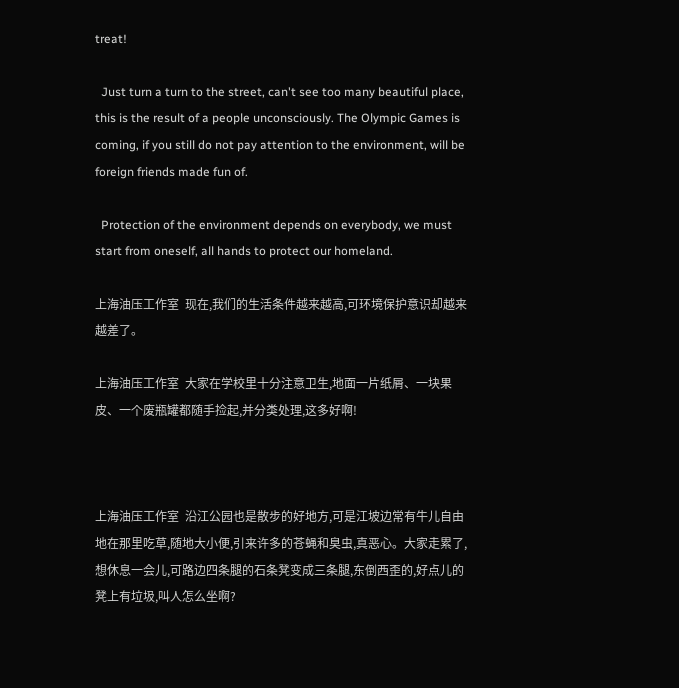treat!

  Just turn a turn to the street, can't see too many beautiful place, this is the result of a people unconsciously. The Olympic Games is coming, if you still do not pay attention to the environment, will be foreign friends made fun of.

  Protection of the environment depends on everybody, we must start from oneself, all hands to protect our homeland.

上海油压工作室  现在,我们的生活条件越来越高,可环境保护意识却越来越差了。

上海油压工作室  大家在学校里十分注意卫生,地面一片纸屑、一块果皮、一个废瓶罐都随手捡起,并分类处理,这多好啊!



上海油压工作室  沿江公园也是散步的好地方,可是江坡边常有牛儿自由地在那里吃草,随地大小便,引来许多的苍蝇和臭虫,真恶心。大家走累了,想休息一会儿,可路边四条腿的石条凳变成三条腿,东倒西歪的,好点儿的凳上有垃圾,叫人怎么坐啊?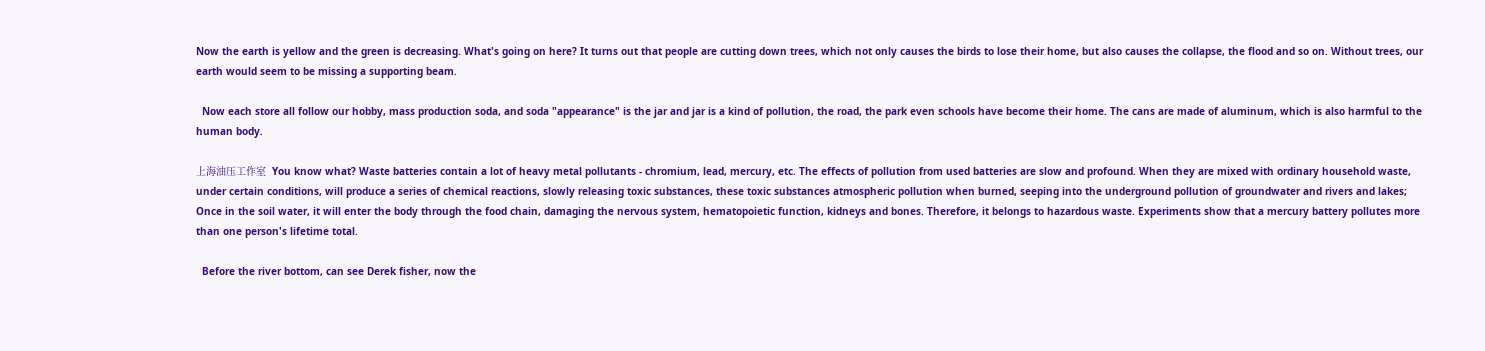Now the earth is yellow and the green is decreasing. What's going on here? It turns out that people are cutting down trees, which not only causes the birds to lose their home, but also causes the collapse, the flood and so on. Without trees, our earth would seem to be missing a supporting beam.

  Now each store all follow our hobby, mass production soda, and soda "appearance" is the jar and jar is a kind of pollution, the road, the park even schools have become their home. The cans are made of aluminum, which is also harmful to the human body.

上海油压工作室  You know what? Waste batteries contain a lot of heavy metal pollutants - chromium, lead, mercury, etc. The effects of pollution from used batteries are slow and profound. When they are mixed with ordinary household waste, under certain conditions, will produce a series of chemical reactions, slowly releasing toxic substances, these toxic substances atmospheric pollution when burned, seeping into the underground pollution of groundwater and rivers and lakes; Once in the soil water, it will enter the body through the food chain, damaging the nervous system, hematopoietic function, kidneys and bones. Therefore, it belongs to hazardous waste. Experiments show that a mercury battery pollutes more than one person's lifetime total.

  Before the river bottom, can see Derek fisher, now the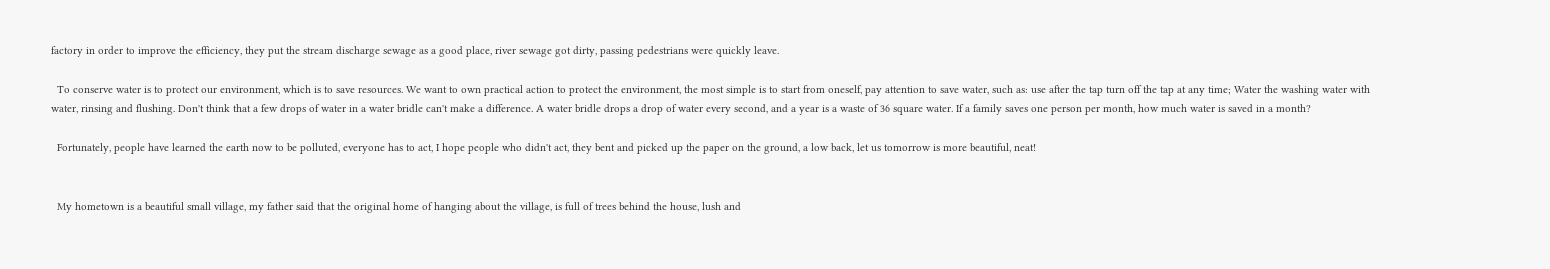factory in order to improve the efficiency, they put the stream discharge sewage as a good place, river sewage got dirty, passing pedestrians were quickly leave.

  To conserve water is to protect our environment, which is to save resources. We want to own practical action to protect the environment, the most simple is to start from oneself, pay attention to save water, such as: use after the tap turn off the tap at any time; Water the washing water with water, rinsing and flushing. Don't think that a few drops of water in a water bridle can't make a difference. A water bridle drops a drop of water every second, and a year is a waste of 36 square water. If a family saves one person per month, how much water is saved in a month?

  Fortunately, people have learned the earth now to be polluted, everyone has to act, I hope people who didn't act, they bent and picked up the paper on the ground, a low back, let us tomorrow is more beautiful, neat!


  My hometown is a beautiful small village, my father said that the original home of hanging about the village, is full of trees behind the house, lush and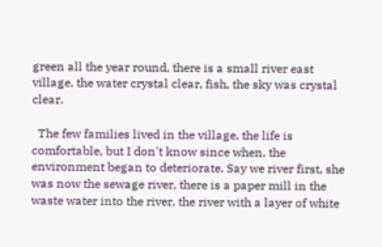green all the year round, there is a small river east village, the water crystal clear, fish, the sky was crystal clear.

  The few families lived in the village, the life is comfortable, but I don't know since when, the environment began to deteriorate. Say we river first, she was now the sewage river, there is a paper mill in the waste water into the river, the river with a layer of white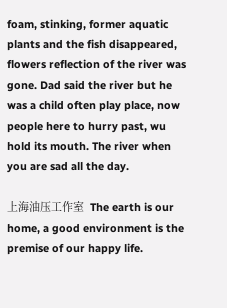foam, stinking, former aquatic plants and the fish disappeared, flowers reflection of the river was gone. Dad said the river but he was a child often play place, now people here to hurry past, wu hold its mouth. The river when you are sad all the day.

上海油压工作室  The earth is our home, a good environment is the premise of our happy life.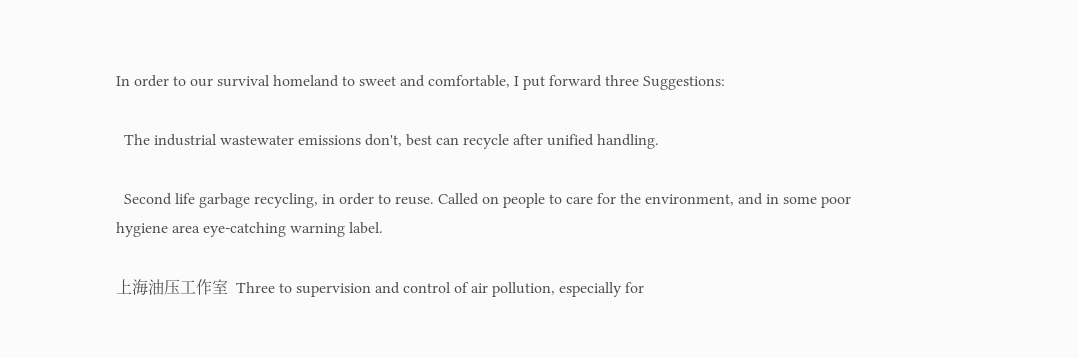In order to our survival homeland to sweet and comfortable, I put forward three Suggestions:

  The industrial wastewater emissions don't, best can recycle after unified handling.

  Second life garbage recycling, in order to reuse. Called on people to care for the environment, and in some poor hygiene area eye-catching warning label.

上海油压工作室  Three to supervision and control of air pollution, especially for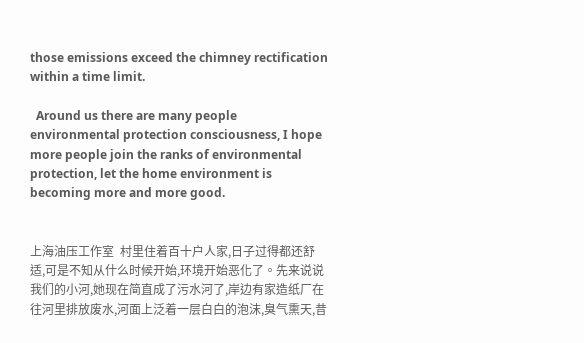those emissions exceed the chimney rectification within a time limit.

  Around us there are many people environmental protection consciousness, I hope more people join the ranks of environmental protection, let the home environment is becoming more and more good.


上海油压工作室  村里住着百十户人家,日子过得都还舒适,可是不知从什么时候开始,环境开始恶化了。先来说说我们的小河,她现在简直成了污水河了,岸边有家造纸厂在往河里排放废水,河面上泛着一层白白的泡沫,臭气熏天,昔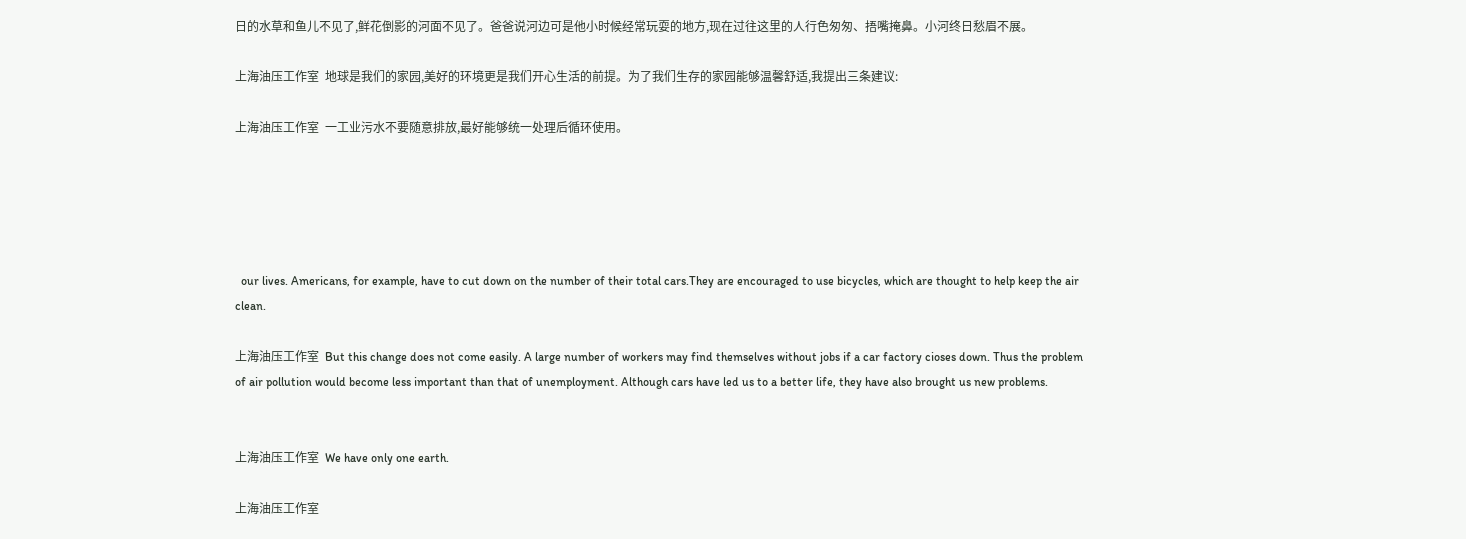日的水草和鱼儿不见了,鲜花倒影的河面不见了。爸爸说河边可是他小时候经常玩耍的地方,现在过往这里的人行色匆匆、捂嘴掩鼻。小河终日愁眉不展。

上海油压工作室  地球是我们的家园,美好的环境更是我们开心生活的前提。为了我们生存的家园能够温馨舒适,我提出三条建议:

上海油压工作室  一工业污水不要随意排放,最好能够统一处理后循环使用。





  our lives. Americans, for example, have to cut down on the number of their total cars.They are encouraged to use bicycles, which are thought to help keep the air clean.

上海油压工作室  But this change does not come easily. A large number of workers may find themselves without jobs if a car factory cioses down. Thus the problem of air pollution would become less important than that of unemployment. Although cars have led us to a better life, they have also brought us new problems.


上海油压工作室  We have only one earth.

上海油压工作室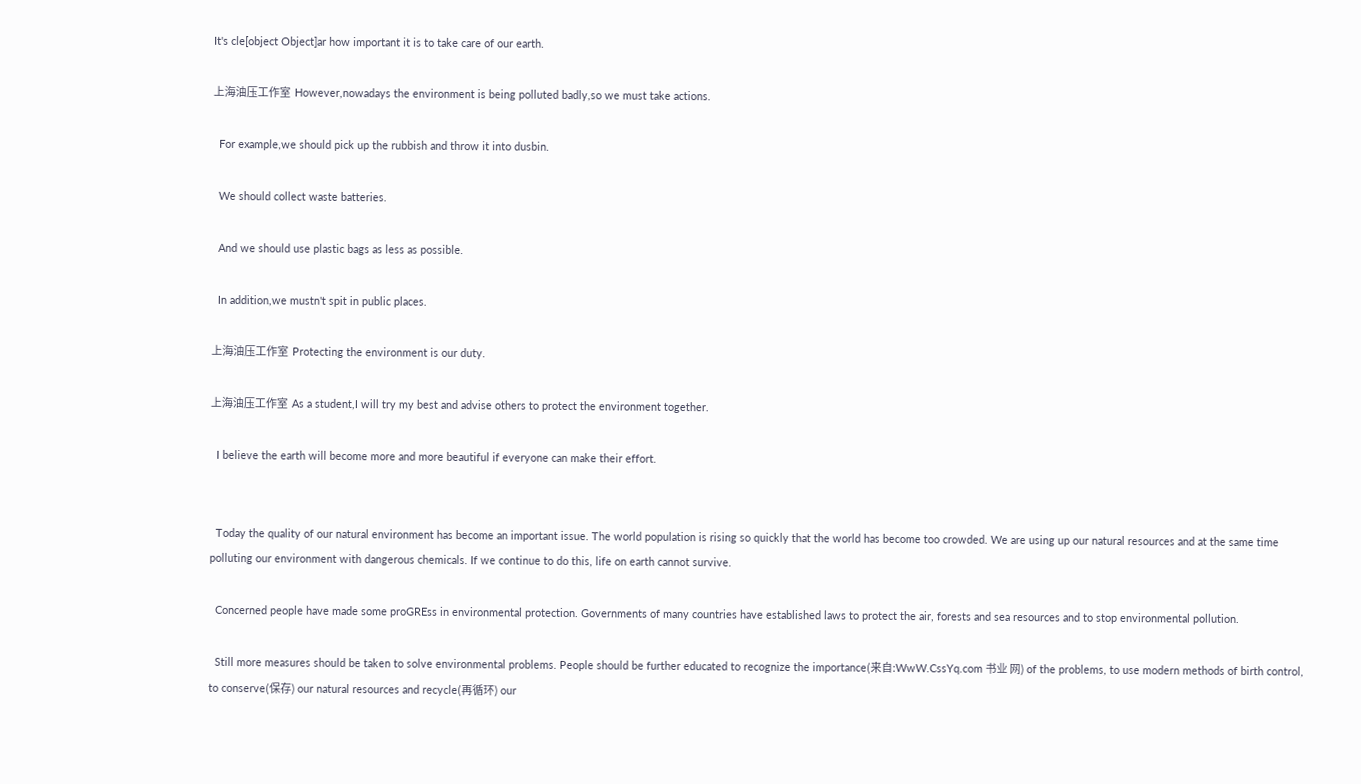It's cle[object Object]ar how important it is to take care of our earth.

上海油压工作室  However,nowadays the environment is being polluted badly,so we must take actions.

  For example,we should pick up the rubbish and throw it into dusbin.

  We should collect waste batteries.

  And we should use plastic bags as less as possible.

  In addition,we mustn't spit in public places.

上海油压工作室  Protecting the environment is our duty.

上海油压工作室  As a student,I will try my best and advise others to protect the environment together.

  I believe the earth will become more and more beautiful if everyone can make their effort.


  Today the quality of our natural environment has become an important issue. The world population is rising so quickly that the world has become too crowded. We are using up our natural resources and at the same time polluting our environment with dangerous chemicals. If we continue to do this, life on earth cannot survive.

  Concerned people have made some proGREss in environmental protection. Governments of many countries have established laws to protect the air, forests and sea resources and to stop environmental pollution.

  Still more measures should be taken to solve environmental problems. People should be further educated to recognize the importance(来自:WwW.CssYq.com 书业 网) of the problems, to use modern methods of birth control, to conserve(保存) our natural resources and recycle(再循环) our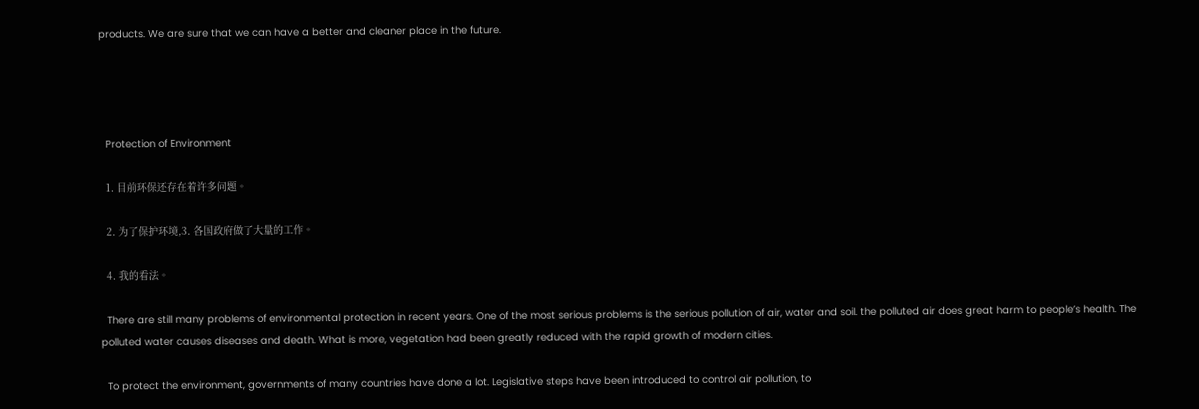products. We are sure that we can have a better and cleaner place in the future.




  Protection of Environment

  1. 目前环保还存在着许多问题。

  2. 为了保护环境,3. 各国政府做了大量的工作。

  4. 我的看法。

  There are still many problems of environmental protection in recent years. One of the most serious problems is the serious pollution of air, water and soil. the polluted air does great harm to people’s health. The polluted water causes diseases and death. What is more, vegetation had been greatly reduced with the rapid growth of modern cities.

  To protect the environment, governments of many countries have done a lot. Legislative steps have been introduced to control air pollution, to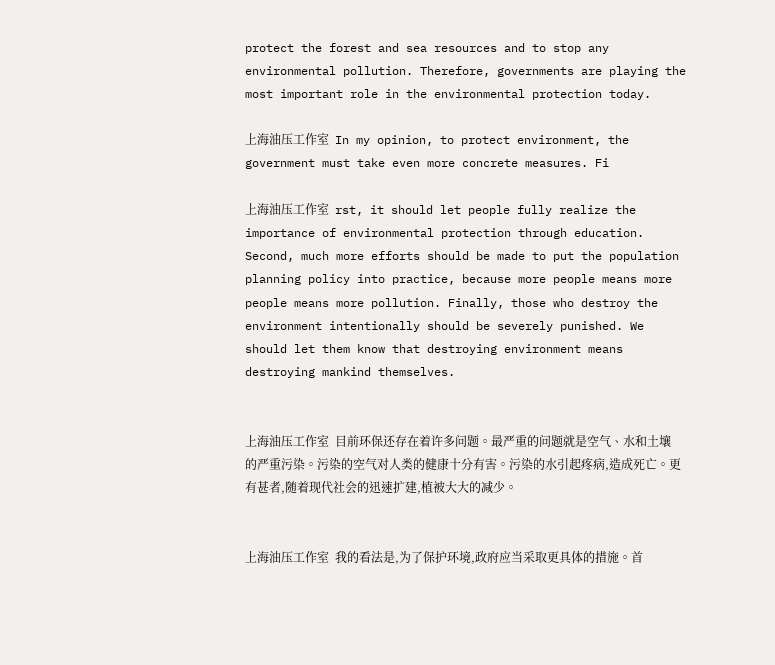protect the forest and sea resources and to stop any environmental pollution. Therefore, governments are playing the most important role in the environmental protection today.

上海油压工作室  In my opinion, to protect environment, the government must take even more concrete measures. Fi

上海油压工作室  rst, it should let people fully realize the importance of environmental protection through education. Second, much more efforts should be made to put the population planning policy into practice, because more people means more people means more pollution. Finally, those who destroy the environment intentionally should be severely punished. We should let them know that destroying environment means destroying mankind themselves.


上海油压工作室  目前环保还存在着许多问题。最严重的问题就是空气、水和土壤的严重污染。污染的空气对人类的健康十分有害。污染的水引起疼病,造成死亡。更有甚者,随着现代社会的迅速扩建,植被大大的减少。


上海油压工作室  我的看法是,为了保护环境,政府应当采取更具体的措施。首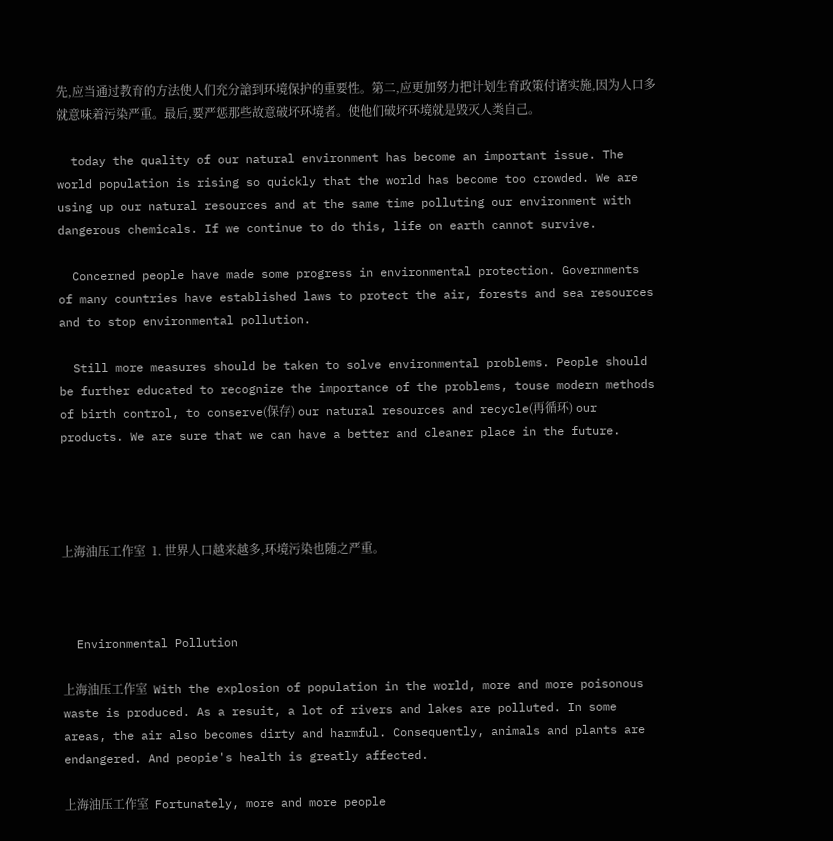先,应当通过教育的方法使人们充分謒到环境保护的重要性。第二,应更加努力把计划生育政策付诸实施,因为人口多就意味着污染严重。最后,要严惩那些故意破坏环境者。使他们破坏环境就是毁灭人类自己。

  today the quality of our natural environment has become an important issue. The world population is rising so quickly that the world has become too crowded. We are using up our natural resources and at the same time polluting our environment with dangerous chemicals. If we continue to do this, life on earth cannot survive.

  Concerned people have made some progress in environmental protection. Governments of many countries have established laws to protect the air, forests and sea resources and to stop environmental pollution.

  Still more measures should be taken to solve environmental problems. People should be further educated to recognize the importance of the problems, touse modern methods of birth control, to conserve(保存) our natural resources and recycle(再循环) our products. We are sure that we can have a better and cleaner place in the future.




上海油压工作室  1. 世界人口越来越多,环境污染也随之严重。



  Environmental Pollution

上海油压工作室  With the explosion of population in the world, more and more poisonous waste is produced. As a resuit, a lot of rivers and lakes are polluted. In some areas, the air also becomes dirty and harmful. Consequently, animals and plants are endangered. And peopie's health is greatly affected.

上海油压工作室  Fortunately, more and more people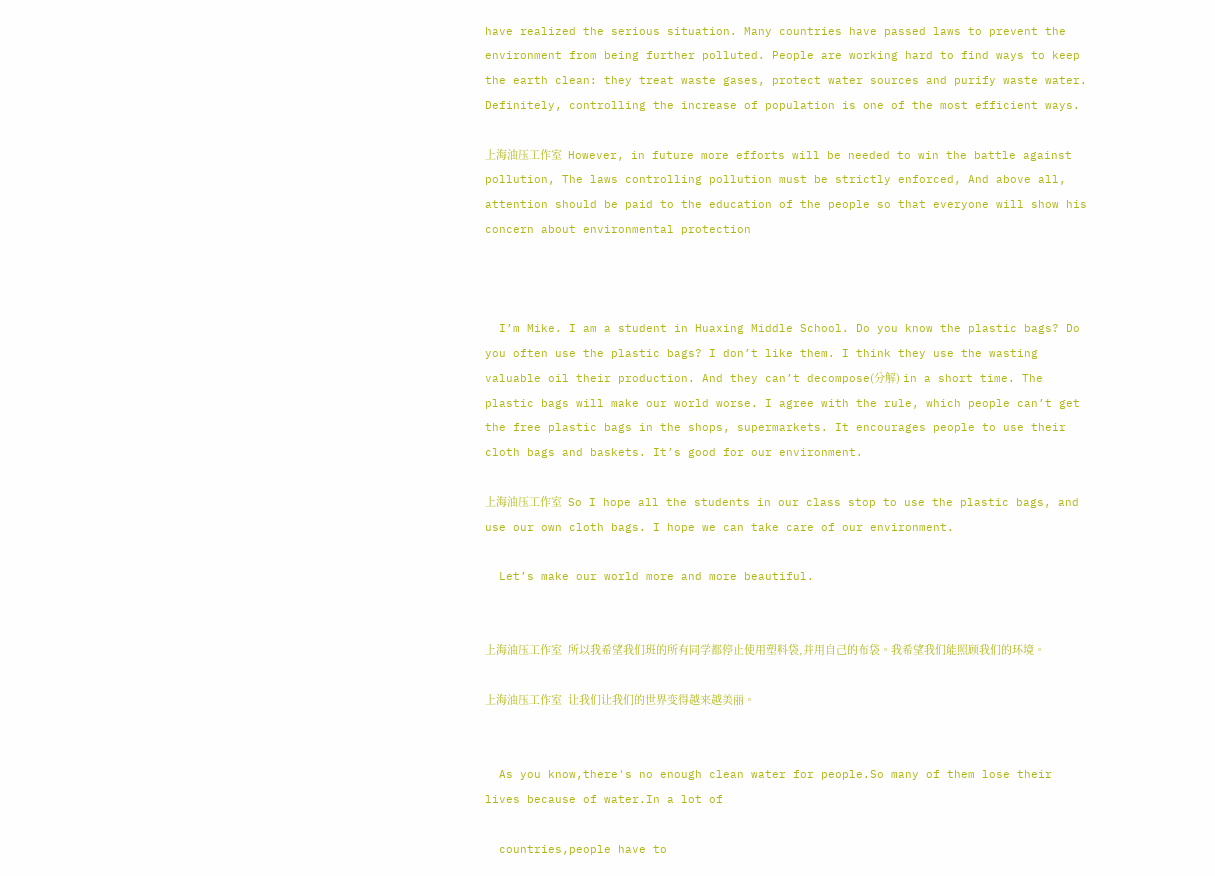have realized the serious situation. Many countries have passed laws to prevent the environment from being further polluted. People are working hard to find ways to keep the earth clean: they treat waste gases, protect water sources and purify waste water. Definitely, controlling the increase of population is one of the most efficient ways.

上海油压工作室  However, in future more efforts will be needed to win the battle against pollution, The laws controlling pollution must be strictly enforced, And above all, attention should be paid to the education of the people so that everyone will show his concern about environmental protection



  I’m Mike. I am a student in Huaxing Middle School. Do you know the plastic bags? Do you often use the plastic bags? I don’t like them. I think they use the wasting valuable oil their production. And they can’t decompose(分解) in a short time. The plastic bags will make our world worse. I agree with the rule, which people can’t get the free plastic bags in the shops, supermarkets. It encourages people to use their cloth bags and baskets. It’s good for our environment.

上海油压工作室  So I hope all the students in our class stop to use the plastic bags, and use our own cloth bags. I hope we can take care of our environment.

  Let’s make our world more and more beautiful.


上海油压工作室  所以我希望我们班的所有同学都停止使用塑料袋,并用自己的布袋。我希望我们能照顾我们的环境。

上海油压工作室  让我们让我们的世界变得越来越美丽。


  As you know,there's no enough clean water for people.So many of them lose their lives because of water.In a lot of

  countries,people have to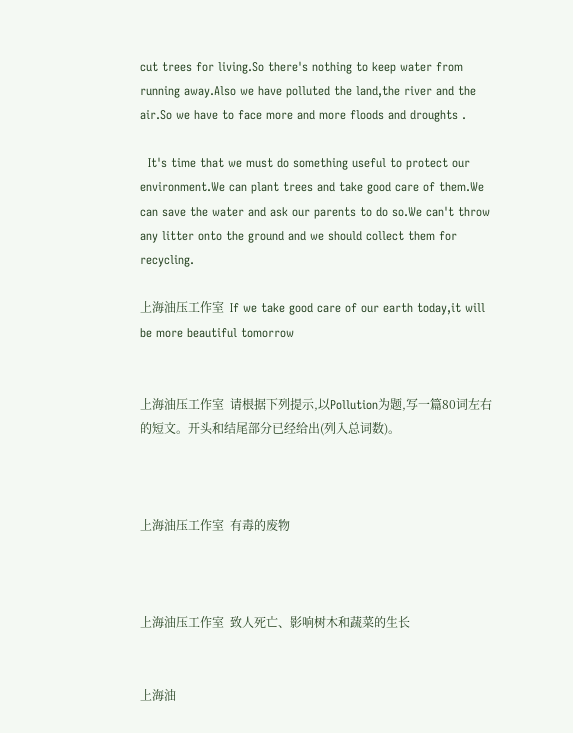cut trees for living.So there's nothing to keep water from running away.Also we have polluted the land,the river and the air.So we have to face more and more floods and droughts .

  It's time that we must do something useful to protect our environment.We can plant trees and take good care of them.We can save the water and ask our parents to do so.We can't throw any litter onto the ground and we should collect them for recycling.

上海油压工作室  If we take good care of our earth today,it will be more beautiful tomorrow


上海油压工作室  请根据下列提示,以Pollution为题,写一篇80词左右的短文。开头和结尾部分已经给出(列入总词数)。



上海油压工作室  有毒的废物



上海油压工作室  致人死亡、影响树木和蔬菜的生长


上海油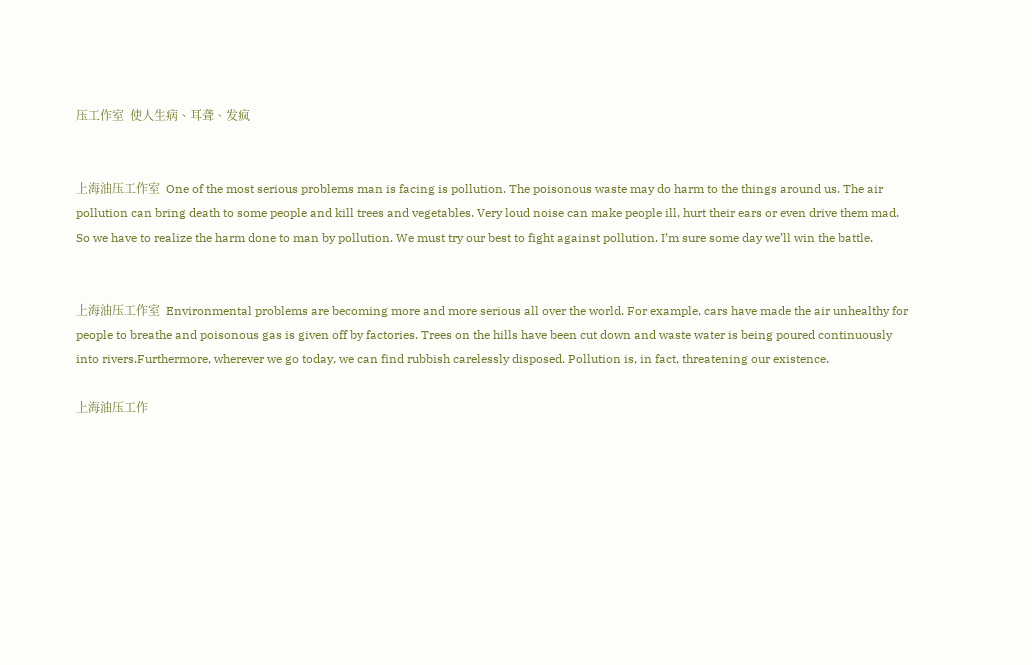压工作室  使人生病、耳聋、发疯


上海油压工作室  One of the most serious problems man is facing is pollution. The poisonous waste may do harm to the things around us. The air pollution can bring death to some people and kill trees and vegetables. Very loud noise can make people ill, hurt their ears or even drive them mad. So we have to realize the harm done to man by pollution. We must try our best to fight against pollution. I’m sure some day we’ll win the battle.


上海油压工作室  Environmental problems are becoming more and more serious all over the world. For example, cars have made the air unhealthy for people to breathe and poisonous gas is given off by factories. Trees on the hills have been cut down and waste water is being poured continuously into rivers.Furthermore, wherever we go today, we can find rubbish carelessly disposed. Pollution is, in fact, threatening our existence.

上海油压工作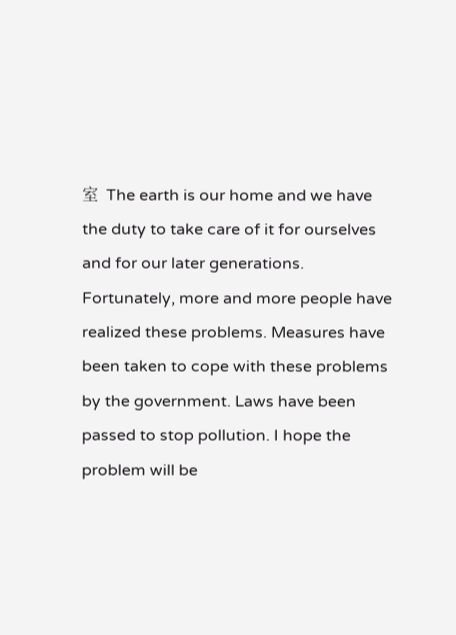室  The earth is our home and we have the duty to take care of it for ourselves and for our later generations. Fortunately, more and more people have realized these problems. Measures have been taken to cope with these problems by the government. Laws have been passed to stop pollution. I hope the problem will be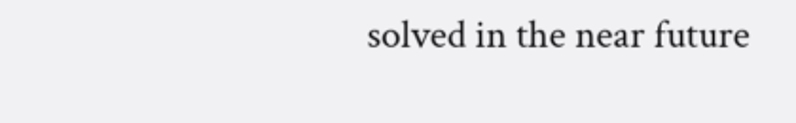solved in the near future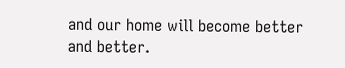and our home will become better and better.